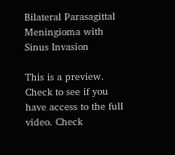Bilateral Parasagittal Meningioma with Sinus Invasion

This is a preview. Check to see if you have access to the full video. Check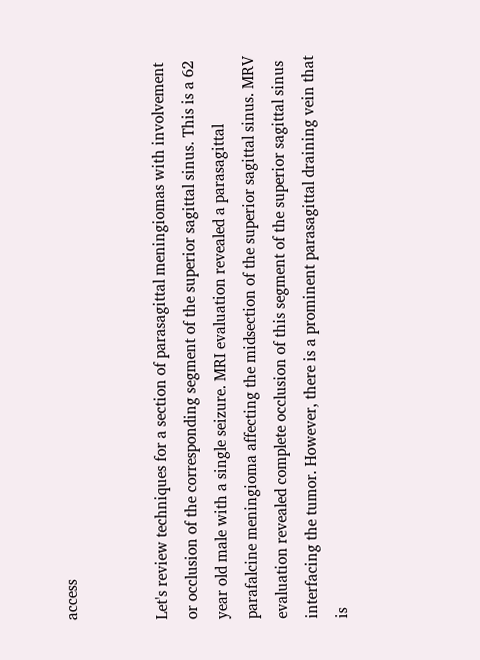access


Let's review techniques for a section of parasagittal meningiomas with involvement or occlusion of the corresponding segment of the superior sagittal sinus. This is a 62 year old male with a single seizure. MRI evaluation revealed a parasagittal parafalcine meningioma affecting the midsection of the superior sagittal sinus. MRV evaluation revealed complete occlusion of this segment of the superior sagittal sinus interfacing the tumor. However, there is a prominent parasagittal draining vein that is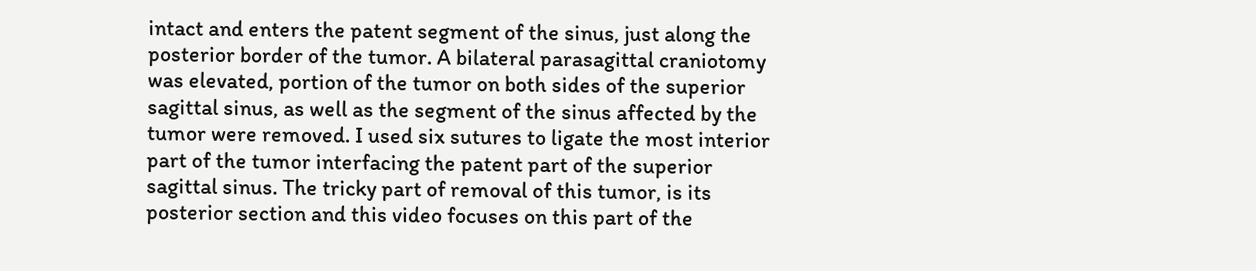intact and enters the patent segment of the sinus, just along the posterior border of the tumor. A bilateral parasagittal craniotomy was elevated, portion of the tumor on both sides of the superior sagittal sinus, as well as the segment of the sinus affected by the tumor were removed. I used six sutures to ligate the most interior part of the tumor interfacing the patent part of the superior sagittal sinus. The tricky part of removal of this tumor, is its posterior section and this video focuses on this part of the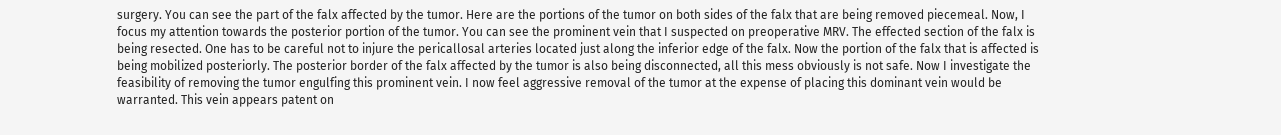surgery. You can see the part of the falx affected by the tumor. Here are the portions of the tumor on both sides of the falx that are being removed piecemeal. Now, I focus my attention towards the posterior portion of the tumor. You can see the prominent vein that I suspected on preoperative MRV. The effected section of the falx is being resected. One has to be careful not to injure the pericallosal arteries located just along the inferior edge of the falx. Now the portion of the falx that is affected is being mobilized posteriorly. The posterior border of the falx affected by the tumor is also being disconnected, all this mess obviously is not safe. Now I investigate the feasibility of removing the tumor engulfing this prominent vein. I now feel aggressive removal of the tumor at the expense of placing this dominant vein would be warranted. This vein appears patent on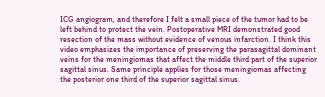ICG angiogram, and therefore I felt a small piece of the tumor had to be left behind to protect the vein. Postoperative MRI demonstrated good resection of the mass without evidence of venous infarction. I think this video emphasizes the importance of preserving the parasagittal dominant veins for the meningiomas that affect the middle third part of the superior sagittal sinus. Same principle applies for those meningiomas affecting the posterior one third of the superior sagittal sinus.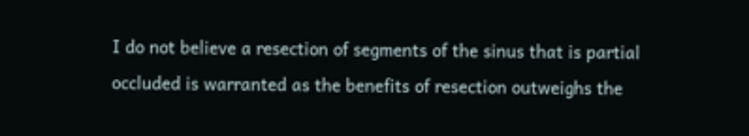I do not believe a resection of segments of the sinus that is partial occluded is warranted as the benefits of resection outweighs the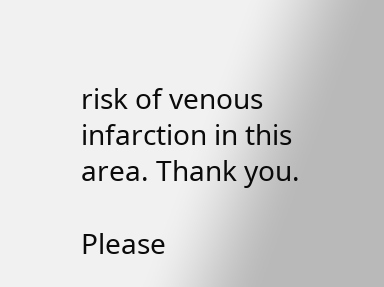risk of venous infarction in this area. Thank you.

Please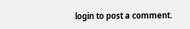login to post a comment.